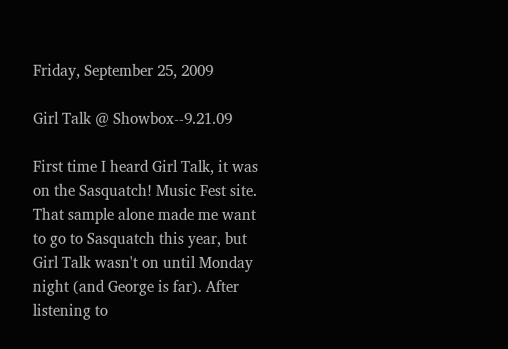Friday, September 25, 2009

Girl Talk @ Showbox--9.21.09

First time I heard Girl Talk, it was on the Sasquatch! Music Fest site. That sample alone made me want to go to Sasquatch this year, but Girl Talk wasn't on until Monday night (and George is far). After listening to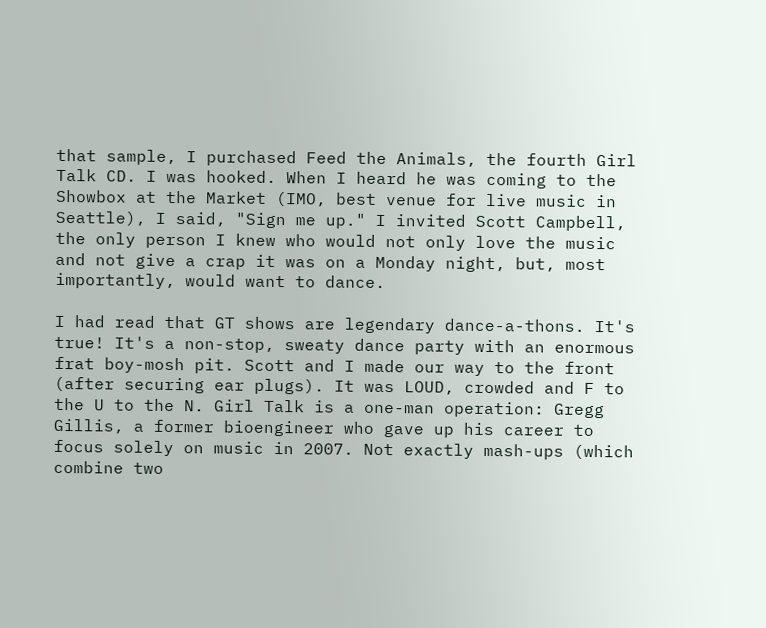that sample, I purchased Feed the Animals, the fourth Girl Talk CD. I was hooked. When I heard he was coming to the Showbox at the Market (IMO, best venue for live music in Seattle), I said, "Sign me up." I invited Scott Campbell, the only person I knew who would not only love the music and not give a crap it was on a Monday night, but, most importantly, would want to dance.

I had read that GT shows are legendary dance-a-thons. It's true! It's a non-stop, sweaty dance party with an enormous frat boy-mosh pit. Scott and I made our way to the front (after securing ear plugs). It was LOUD, crowded and F to the U to the N. Girl Talk is a one-man operation: Gregg Gillis, a former bioengineer who gave up his career to focus solely on music in 2007. Not exactly mash-ups (which combine two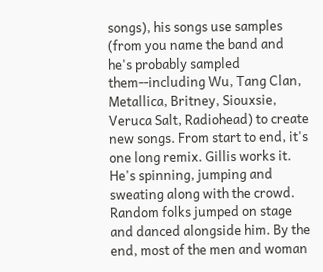songs), his songs use samples (from you name the band and he's probably sampled them--including Wu, Tang Clan, Metallica, Britney, Siouxsie, Veruca Salt, Radiohead) to create new songs. From start to end, it's one long remix. Gillis works it. He's spinning, jumping and sweating along with the crowd. Random folks jumped on stage and danced alongside him. By the end, most of the men and woman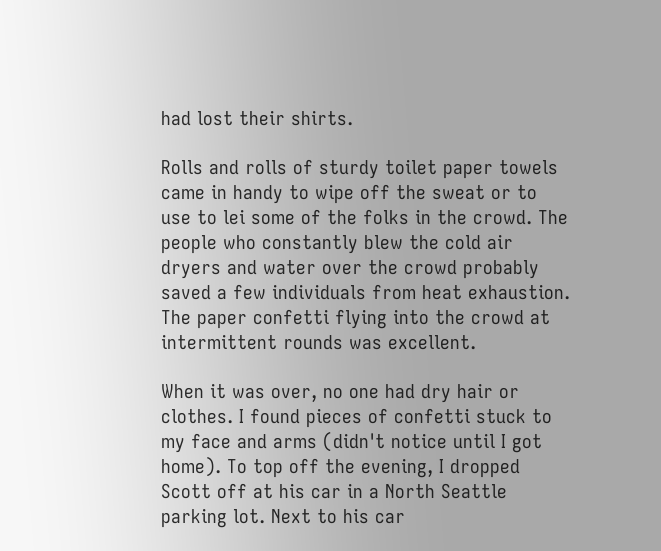had lost their shirts.

Rolls and rolls of sturdy toilet paper towels came in handy to wipe off the sweat or to use to lei some of the folks in the crowd. The people who constantly blew the cold air dryers and water over the crowd probably saved a few individuals from heat exhaustion. The paper confetti flying into the crowd at intermittent rounds was excellent.

When it was over, no one had dry hair or clothes. I found pieces of confetti stuck to my face and arms (didn't notice until I got home). To top off the evening, I dropped Scott off at his car in a North Seattle parking lot. Next to his car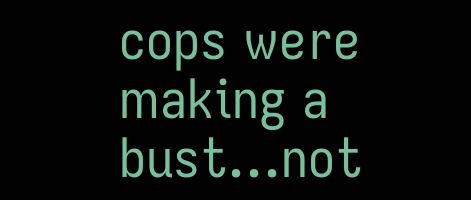cops were making a bust...not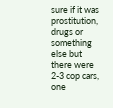sure if it was prostitution, drugs or something else but there were 2-3 cop cars, one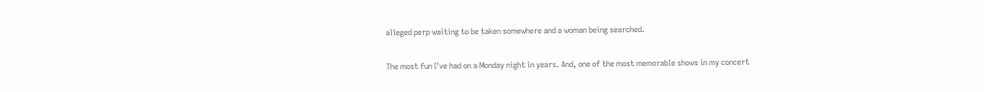alleged perp waiting to be taken somewhere and a woman being searched.

The most fun I've had on a Monday night in years. And, one of the most memorable shows in my concert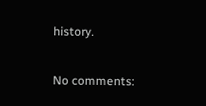history.

No comments: